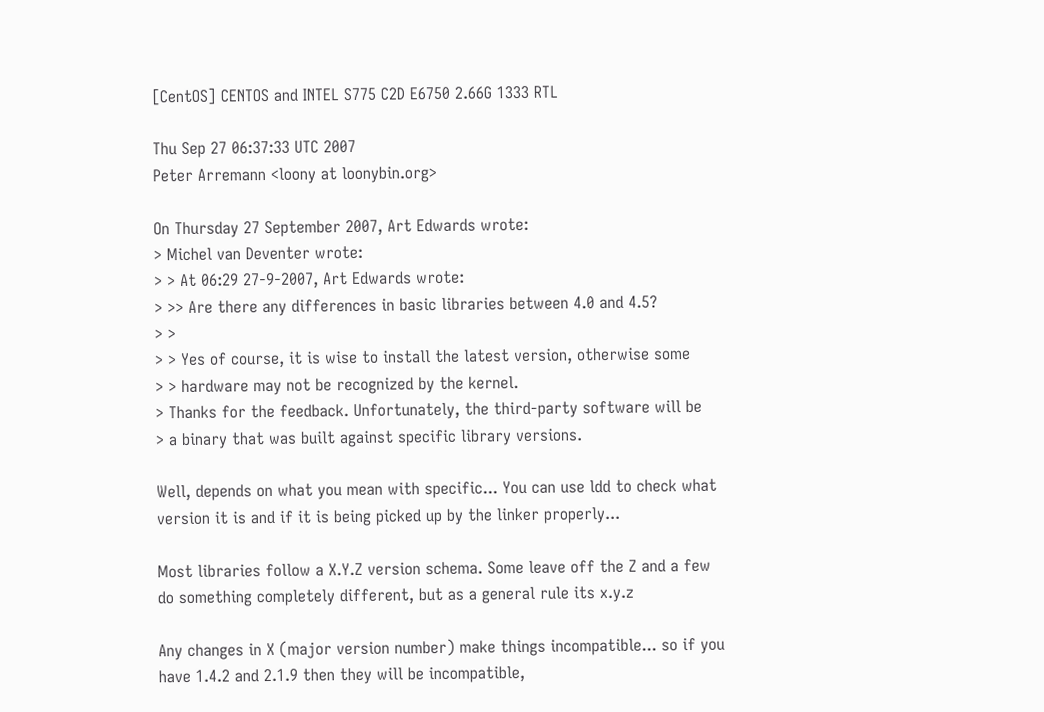[CentOS] CENTOS and INTEL S775 C2D E6750 2.66G 1333 RTL

Thu Sep 27 06:37:33 UTC 2007
Peter Arremann <loony at loonybin.org>

On Thursday 27 September 2007, Art Edwards wrote:
> Michel van Deventer wrote:
> > At 06:29 27-9-2007, Art Edwards wrote:
> >> Are there any differences in basic libraries between 4.0 and 4.5?
> >
> > Yes of course, it is wise to install the latest version, otherwise some
> > hardware may not be recognized by the kernel.
> Thanks for the feedback. Unfortunately, the third-party software will be
> a binary that was built against specific library versions.

Well, depends on what you mean with specific... You can use ldd to check what
version it is and if it is being picked up by the linker properly...

Most libraries follow a X.Y.Z version schema. Some leave off the Z and a few
do something completely different, but as a general rule its x.y.z

Any changes in X (major version number) make things incompatible... so if you
have 1.4.2 and 2.1.9 then they will be incompatible,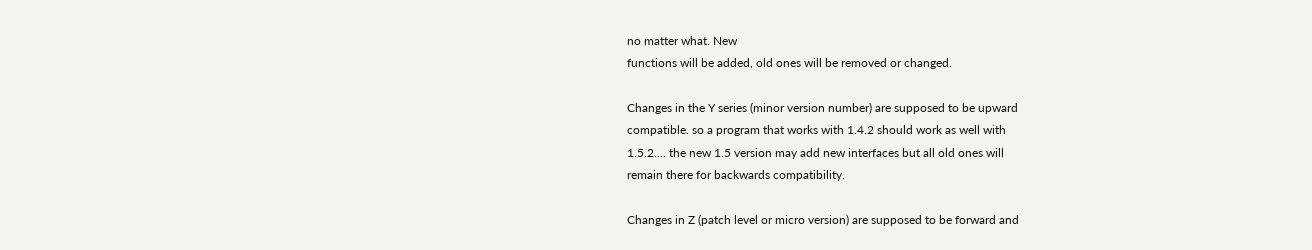no matter what. New
functions will be added, old ones will be removed or changed.

Changes in the Y series (minor version number) are supposed to be upward
compatible. so a program that works with 1.4.2 should work as well with
1.5.2.... the new 1.5 version may add new interfaces but all old ones will
remain there for backwards compatibility.

Changes in Z (patch level or micro version) are supposed to be forward and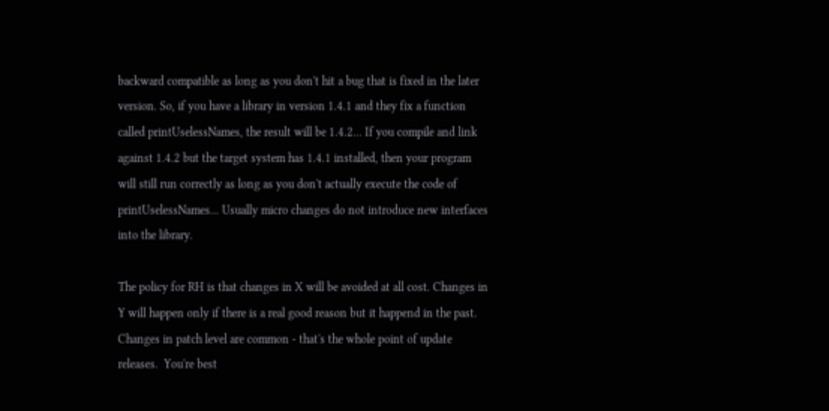backward compatible as long as you don't hit a bug that is fixed in the later
version. So, if you have a library in version 1.4.1 and they fix a function
called printUselessNames, the result will be 1.4.2... If you compile and link
against 1.4.2 but the target system has 1.4.1 installed, then your program
will still run correctly as long as you don't actually execute the code of
printUselessNames... Usually micro changes do not introduce new interfaces
into the library.

The policy for RH is that changes in X will be avoided at all cost. Changes in
Y will happen only if there is a real good reason but it happend in the past.
Changes in patch level are common - that's the whole point of update
releases.  You're best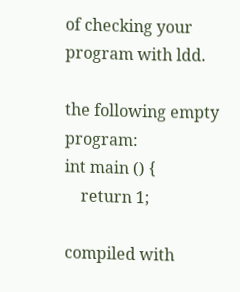of checking your program with ldd.

the following empty program:
int main () {
    return 1;

compiled with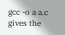gcc -o a a.c
gives the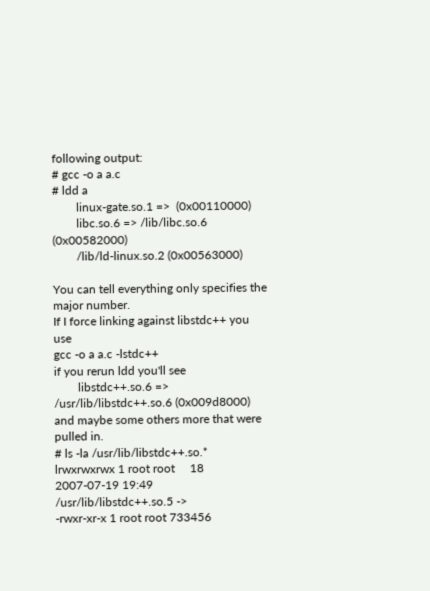following output:
# gcc -o a a.c
# ldd a
        linux-gate.so.1 =>  (0x00110000)
        libc.so.6 => /lib/libc.so.6 (0x00582000)
        /lib/ld-linux.so.2 (0x00563000)

You can tell everything only specifies the major number.
If I force linking against libstdc++ you use
gcc -o a a.c -lstdc++
if you rerun ldd you'll see
        libstdc++.so.6 => /usr/lib/libstdc++.so.6 (0x009d8000)
and maybe some others more that were pulled in.
# ls -la /usr/lib/libstdc++.so.*
lrwxrwxrwx 1 root root     18 2007-07-19 19:49 /usr/lib/libstdc++.so.5 ->
-rwxr-xr-x 1 root root 733456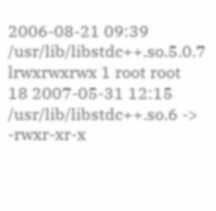2006-08-21 09:39 /usr/lib/libstdc++.so.5.0.7
lrwxrwxrwx 1 root root     18 2007-05-31 12:15 /usr/lib/libstdc++.so.6 ->
-rwxr-xr-x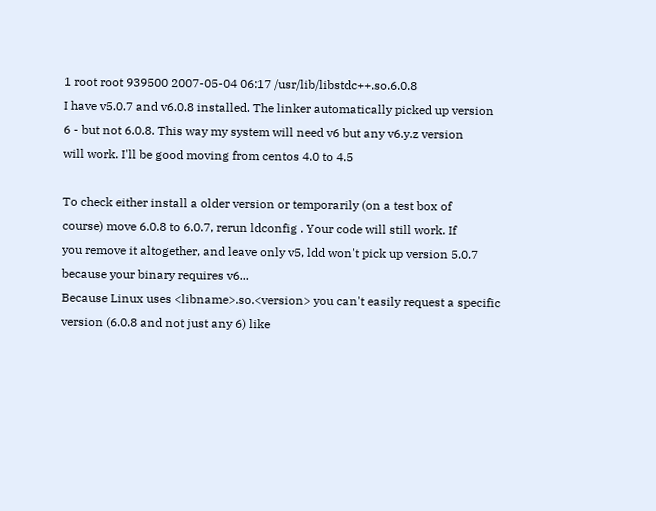1 root root 939500 2007-05-04 06:17 /usr/lib/libstdc++.so.6.0.8
I have v5.0.7 and v6.0.8 installed. The linker automatically picked up version
6 - but not 6.0.8. This way my system will need v6 but any v6.y.z version
will work. I'll be good moving from centos 4.0 to 4.5

To check either install a older version or temporarily (on a test box of
course) move 6.0.8 to 6.0.7, rerun ldconfig . Your code will still work. If
you remove it altogether, and leave only v5, ldd won't pick up version 5.0.7
because your binary requires v6...
Because Linux uses <libname>.so.<version> you can't easily request a specific
version (6.0.8 and not just any 6) like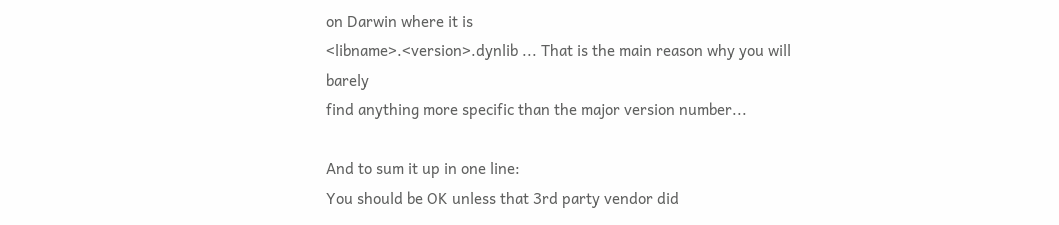on Darwin where it is
<libname>.<version>.dynlib ... That is the main reason why you will barely
find anything more specific than the major version number...

And to sum it up in one line:
You should be OK unless that 3rd party vendor did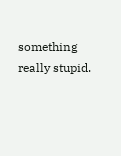something really stupid.